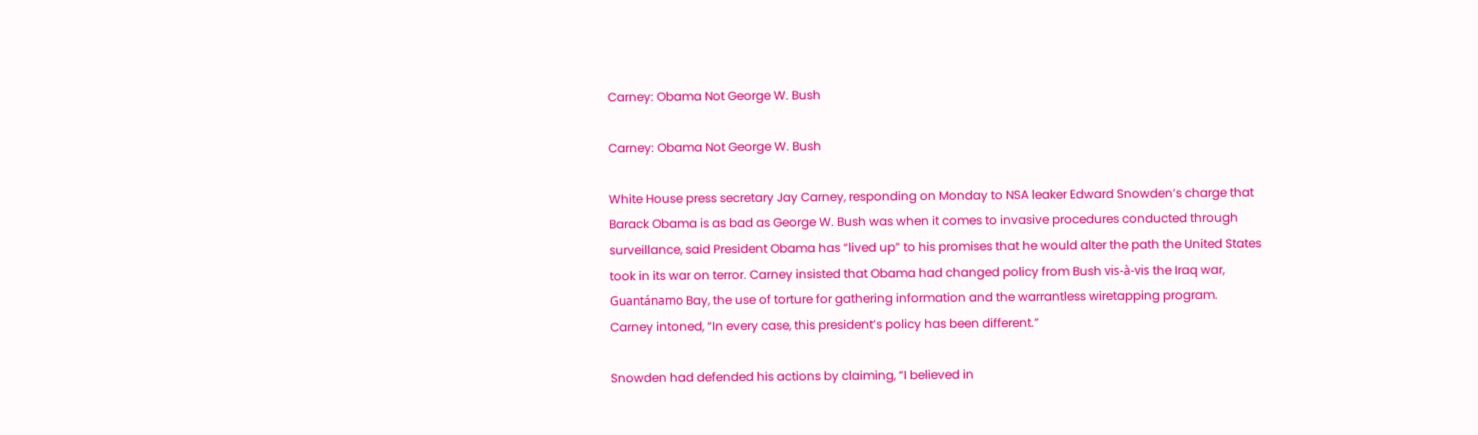Carney: Obama Not George W. Bush

Carney: Obama Not George W. Bush

White House press secretary Jay Carney, responding on Monday to NSA leaker Edward Snowden’s charge that Barack Obama is as bad as George W. Bush was when it comes to invasive procedures conducted through surveillance, said President Obama has “lived up” to his promises that he would alter the path the United States took in its war on terror. Carney insisted that Obama had changed policy from Bush vis-à-vis the Iraq war, Guantánamo Bay, the use of torture for gathering information and the warrantless wiretapping program. Carney intoned, “In every case, this president’s policy has been different.”

Snowden had defended his actions by claiming, “I believed in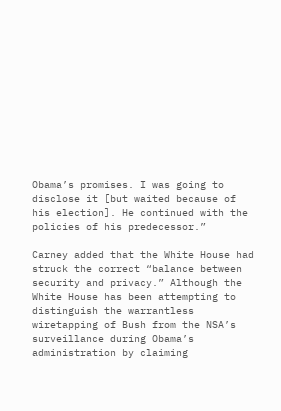Obama’s promises. I was going to disclose it [but waited because of his election]. He continued with the policies of his predecessor.”

Carney added that the White House had struck the correct “balance between security and privacy.” Although the White House has been attempting to distinguish the warrantless wiretapping of Bush from the NSA’s surveillance during Obama’s administration by claiming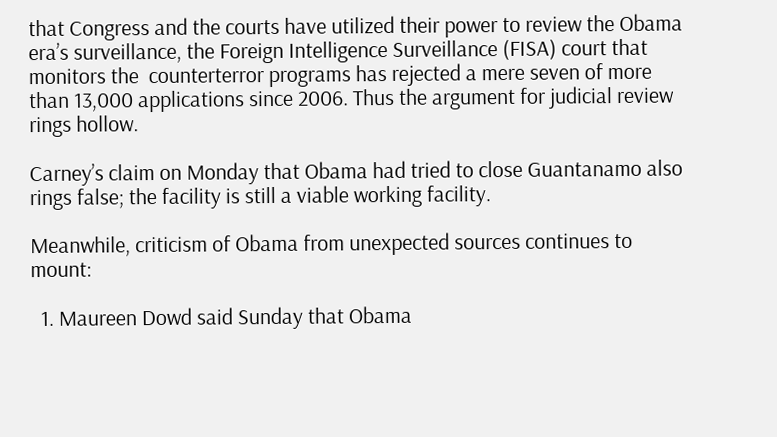that Congress and the courts have utilized their power to review the Obama era’s surveillance, the Foreign Intelligence Surveillance (FISA) court that monitors the  counterterror programs has rejected a mere seven of more than 13,000 applications since 2006. Thus the argument for judicial review rings hollow.

Carney’s claim on Monday that Obama had tried to close Guantanamo also rings false; the facility is still a viable working facility.

Meanwhile, criticism of Obama from unexpected sources continues to mount:

  1. Maureen Dowd said Sunday that Obama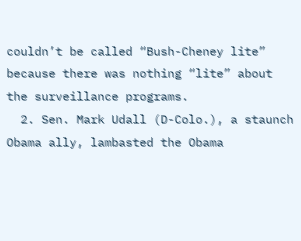couldn’t be called “Bush-Cheney lite” because there was nothing “lite” about the surveillance programs.
  2. Sen. Mark Udall (D-Colo.), a staunch Obama ally, lambasted the Obama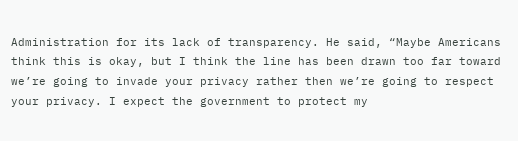Administration for its lack of transparency. He said, “Maybe Americans think this is okay, but I think the line has been drawn too far toward we’re going to invade your privacy rather then we’re going to respect your privacy. I expect the government to protect my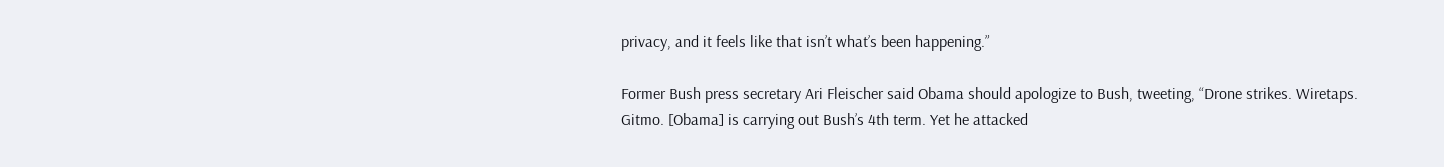privacy, and it feels like that isn’t what’s been happening.”

Former Bush press secretary Ari Fleischer said Obama should apologize to Bush, tweeting, “Drone strikes. Wiretaps. Gitmo. [Obama] is carrying out Bush’s 4th term. Yet he attacked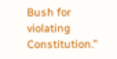Bush for violating Constitution.”